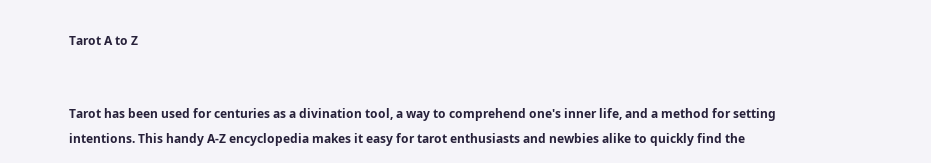Tarot A to Z


Tarot has been used for centuries as a divination tool, a way to comprehend one's inner life, and a method for setting intentions. This handy A-Z encyclopedia makes it easy for tarot enthusiasts and newbies alike to quickly find the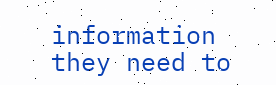information they need to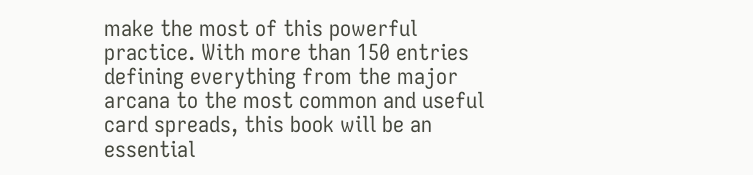make the most of this powerful practice. With more than 150 entries defining everything from the major arcana to the most common and useful card spreads, this book will be an essential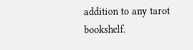addition to any tarot bookshelf.